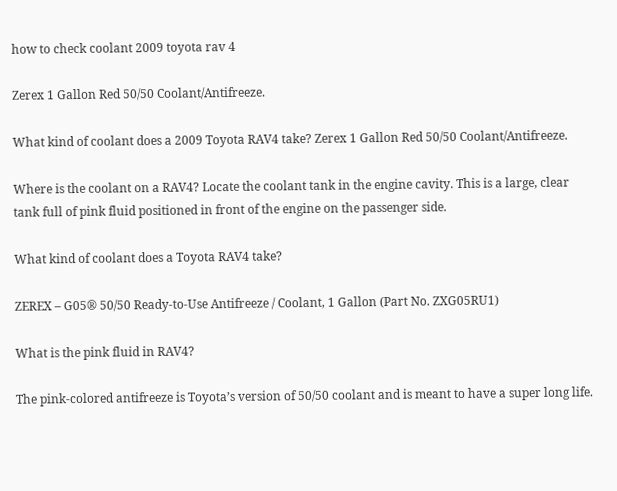how to check coolant 2009 toyota rav 4

Zerex 1 Gallon Red 50/50 Coolant/Antifreeze.

What kind of coolant does a 2009 Toyota RAV4 take? Zerex 1 Gallon Red 50/50 Coolant/Antifreeze.

Where is the coolant on a RAV4? Locate the coolant tank in the engine cavity. This is a large, clear tank full of pink fluid positioned in front of the engine on the passenger side.

What kind of coolant does a Toyota RAV4 take?

ZEREX – G05® 50/50 Ready-to-Use Antifreeze / Coolant, 1 Gallon (Part No. ZXG05RU1)

What is the pink fluid in RAV4?

The pink-colored antifreeze is Toyota’s version of 50/50 coolant and is meant to have a super long life.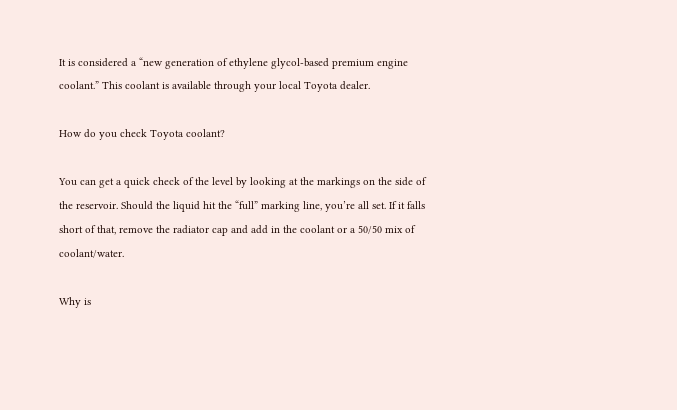It is considered a “new generation of ethylene glycol-based premium engine coolant.” This coolant is available through your local Toyota dealer.

How do you check Toyota coolant?

You can get a quick check of the level by looking at the markings on the side of the reservoir. Should the liquid hit the “full” marking line, you’re all set. If it falls short of that, remove the radiator cap and add in the coolant or a 50/50 mix of coolant/water.

Why is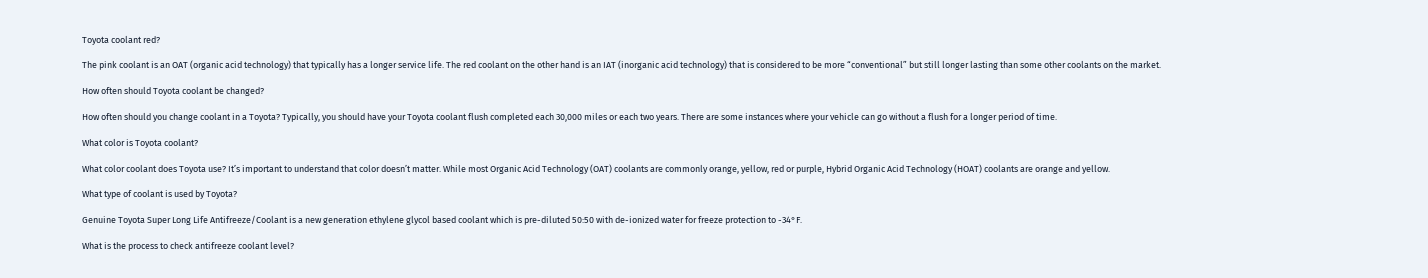Toyota coolant red?

The pink coolant is an OAT (organic acid technology) that typically has a longer service life. The red coolant on the other hand is an IAT (inorganic acid technology) that is considered to be more “conventional” but still longer lasting than some other coolants on the market.

How often should Toyota coolant be changed?

How often should you change coolant in a Toyota? Typically, you should have your Toyota coolant flush completed each 30,000 miles or each two years. There are some instances where your vehicle can go without a flush for a longer period of time.

What color is Toyota coolant?

What color coolant does Toyota use? It’s important to understand that color doesn’t matter. While most Organic Acid Technology (OAT) coolants are commonly orange, yellow, red or purple, Hybrid Organic Acid Technology (HOAT) coolants are orange and yellow.

What type of coolant is used by Toyota?

Genuine Toyota Super Long Life Antifreeze/Coolant is a new generation ethylene glycol based coolant which is pre-diluted 50:50 with de-ionized water for freeze protection to -34°F.

What is the process to check antifreeze coolant level?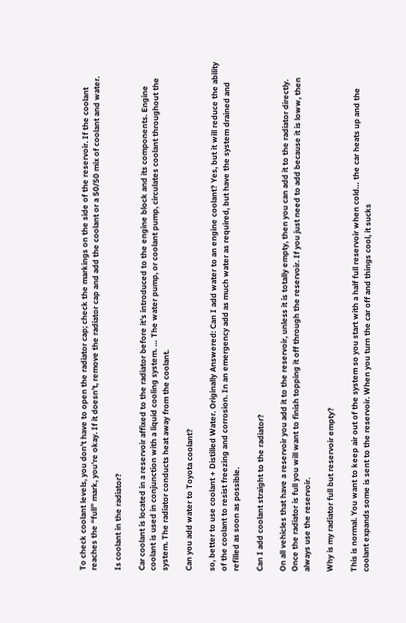To check coolant levels, you don’t have to open the radiator cap; check the markings on the side of the reservoir. If the coolant reaches the “full” mark, you’re okay. If it doesn’t, remove the radiator cap and add the coolant or a 50/50 mix of coolant and water.

Is coolant in the radiator?

Car coolant is located in a reservoir affixed to the radiator before it’s introduced to the engine block and its components. Engine coolant is used in conjunction with a liquid cooling system. … The water pump, or coolant pump, circulates coolant throughout the system. The radiator conducts heat away from the coolant.

Can you add water to Toyota coolant?

so, better to use coolant + Distilled Water. Originally Answered: Can I add water to an engine coolant? Yes, but it will reduce the ability of the coolant to resist freezing and corrosion. In an emergency add as much water as required, but have the system drained and refilled as soon as possible.

Can I add coolant straight to the radiator?

On all vehicles that have a reservoir you add it to the reservoir, unless it is totally empty, then you can add it to the radiator directly. Once the radiator is full you will want to finish topping it off through the reservoir. If you just need to add because it is loww, then always use the reservoir.

Why is my radiator full but reservoir empty?

This is normal. You want to keep air out of the system so you start with a half full reservoir when cold… the car heats up and the coolant expands some is sent to the reservoir. When you turn the car off and things cool, it sucks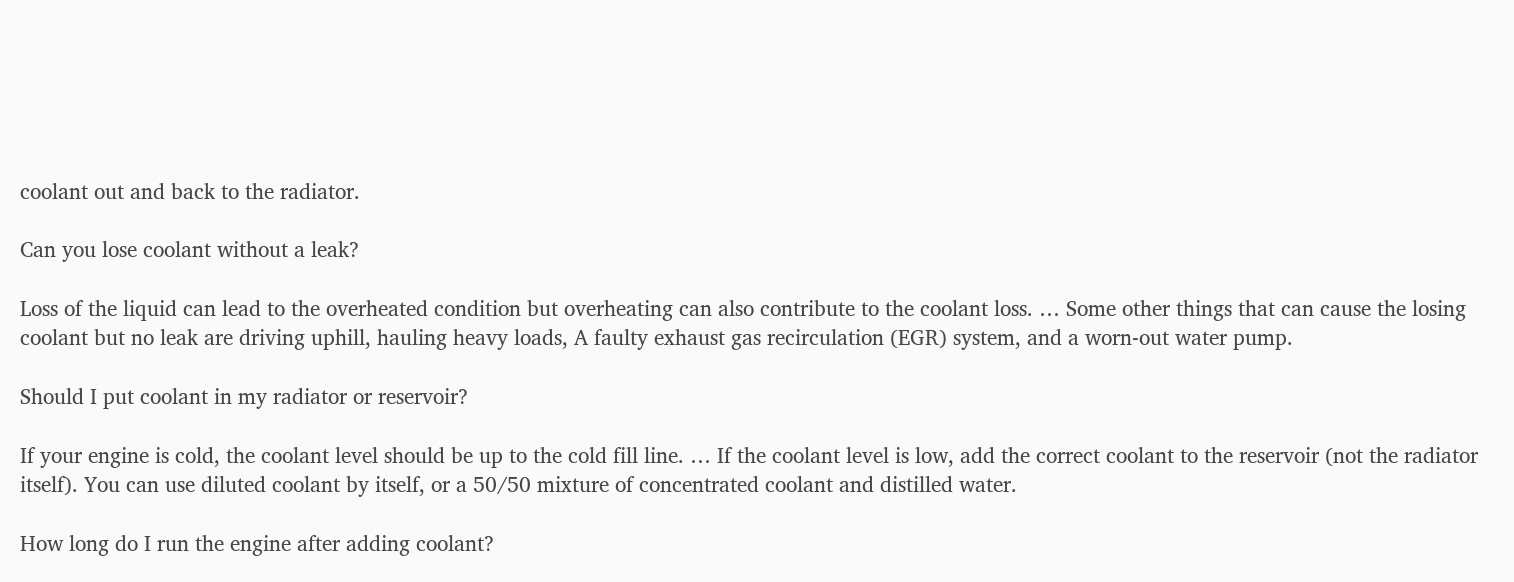coolant out and back to the radiator.

Can you lose coolant without a leak?

Loss of the liquid can lead to the overheated condition but overheating can also contribute to the coolant loss. … Some other things that can cause the losing coolant but no leak are driving uphill, hauling heavy loads, A faulty exhaust gas recirculation (EGR) system, and a worn-out water pump.

Should I put coolant in my radiator or reservoir?

If your engine is cold, the coolant level should be up to the cold fill line. … If the coolant level is low, add the correct coolant to the reservoir (not the radiator itself). You can use diluted coolant by itself, or a 50/50 mixture of concentrated coolant and distilled water.

How long do I run the engine after adding coolant?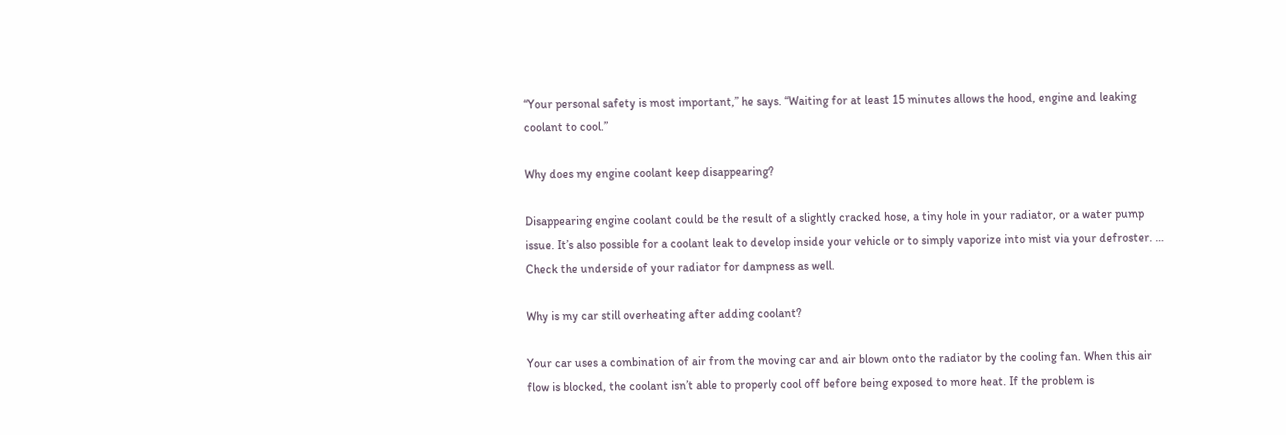“Your personal safety is most important,” he says. “Waiting for at least 15 minutes allows the hood, engine and leaking coolant to cool.”

Why does my engine coolant keep disappearing?

Disappearing engine coolant could be the result of a slightly cracked hose, a tiny hole in your radiator, or a water pump issue. It’s also possible for a coolant leak to develop inside your vehicle or to simply vaporize into mist via your defroster. … Check the underside of your radiator for dampness as well.

Why is my car still overheating after adding coolant?

Your car uses a combination of air from the moving car and air blown onto the radiator by the cooling fan. When this air flow is blocked, the coolant isn’t able to properly cool off before being exposed to more heat. If the problem is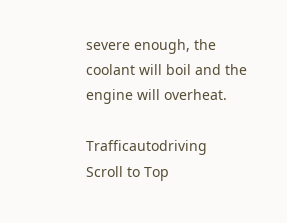severe enough, the coolant will boil and the engine will overheat.

Trafficautodriving Scroll to Top